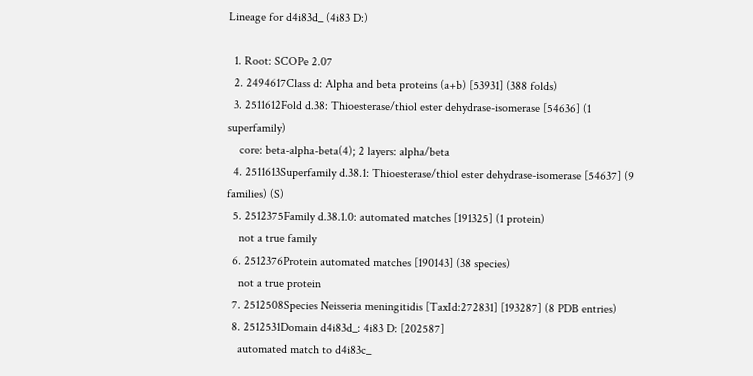Lineage for d4i83d_ (4i83 D:)

  1. Root: SCOPe 2.07
  2. 2494617Class d: Alpha and beta proteins (a+b) [53931] (388 folds)
  3. 2511612Fold d.38: Thioesterase/thiol ester dehydrase-isomerase [54636] (1 superfamily)
    core: beta-alpha-beta(4); 2 layers: alpha/beta
  4. 2511613Superfamily d.38.1: Thioesterase/thiol ester dehydrase-isomerase [54637] (9 families) (S)
  5. 2512375Family d.38.1.0: automated matches [191325] (1 protein)
    not a true family
  6. 2512376Protein automated matches [190143] (38 species)
    not a true protein
  7. 2512508Species Neisseria meningitidis [TaxId:272831] [193287] (8 PDB entries)
  8. 2512531Domain d4i83d_: 4i83 D: [202587]
    automated match to d4i83c_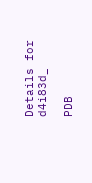Details for d4i83d_

PDB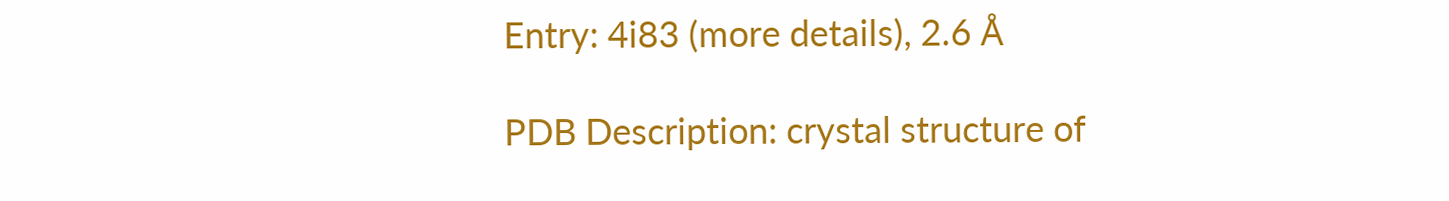Entry: 4i83 (more details), 2.6 Å

PDB Description: crystal structure of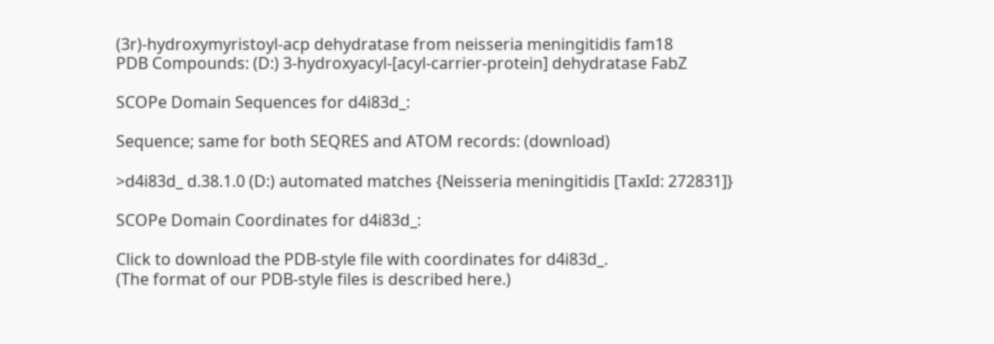(3r)-hydroxymyristoyl-acp dehydratase from neisseria meningitidis fam18
PDB Compounds: (D:) 3-hydroxyacyl-[acyl-carrier-protein] dehydratase FabZ

SCOPe Domain Sequences for d4i83d_:

Sequence; same for both SEQRES and ATOM records: (download)

>d4i83d_ d.38.1.0 (D:) automated matches {Neisseria meningitidis [TaxId: 272831]}

SCOPe Domain Coordinates for d4i83d_:

Click to download the PDB-style file with coordinates for d4i83d_.
(The format of our PDB-style files is described here.)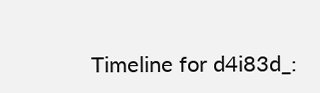Timeline for d4i83d_: